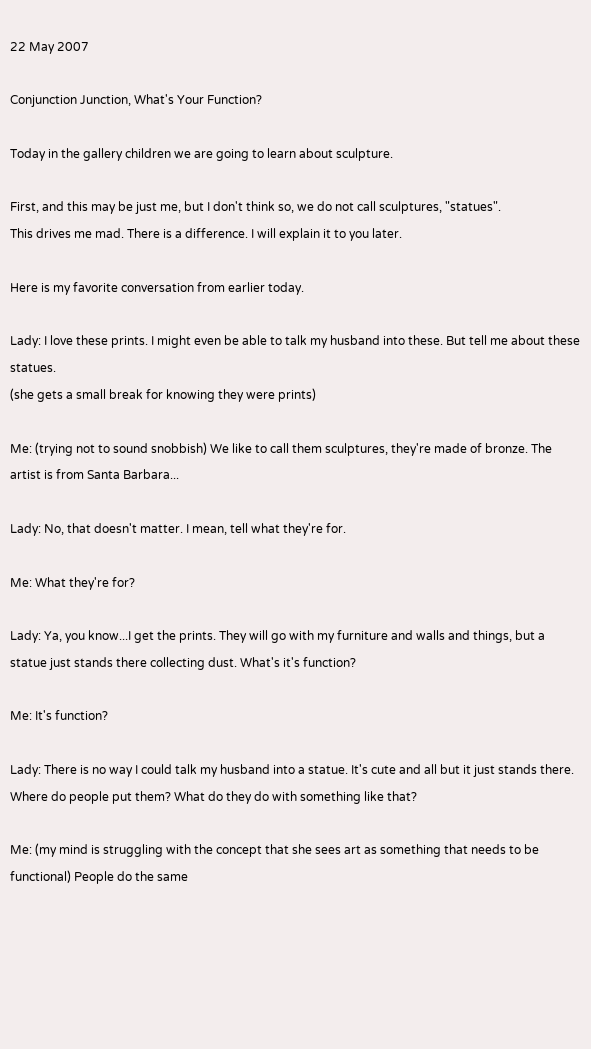22 May 2007

Conjunction Junction, What's Your Function?

Today in the gallery children we are going to learn about sculpture.

First, and this may be just me, but I don't think so, we do not call sculptures, "statues".
This drives me mad. There is a difference. I will explain it to you later.

Here is my favorite conversation from earlier today.

Lady: I love these prints. I might even be able to talk my husband into these. But tell me about these statues.
(she gets a small break for knowing they were prints)

Me: (trying not to sound snobbish) We like to call them sculptures, they're made of bronze. The artist is from Santa Barbara...

Lady: No, that doesn't matter. I mean, tell what they're for.

Me: What they're for?

Lady: Ya, you know...I get the prints. They will go with my furniture and walls and things, but a statue just stands there collecting dust. What's it's function?

Me: It's function?

Lady: There is no way I could talk my husband into a statue. It's cute and all but it just stands there. Where do people put them? What do they do with something like that?

Me: (my mind is struggling with the concept that she sees art as something that needs to be functional) People do the same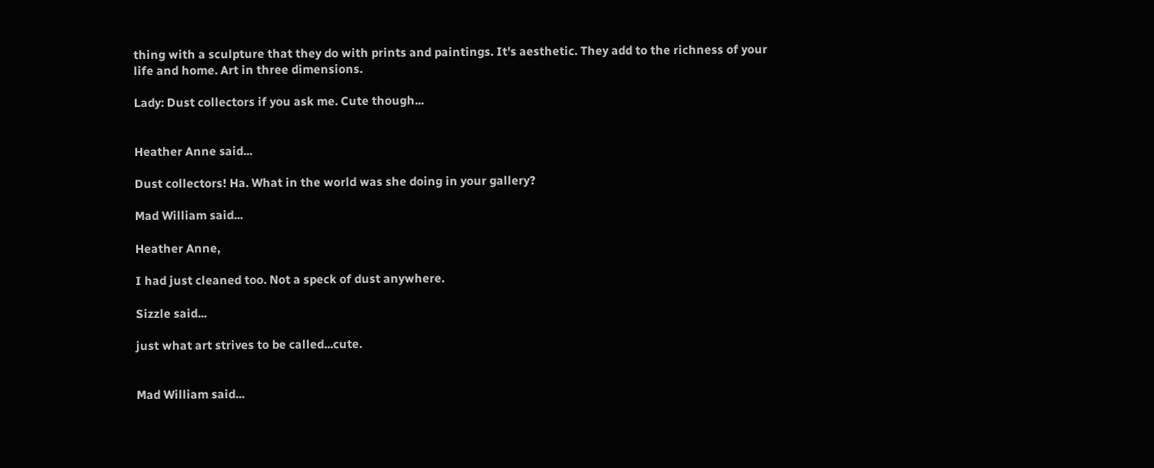thing with a sculpture that they do with prints and paintings. It's aesthetic. They add to the richness of your life and home. Art in three dimensions.

Lady: Dust collectors if you ask me. Cute though...


Heather Anne said...

Dust collectors! Ha. What in the world was she doing in your gallery?

Mad William said...

Heather Anne,

I had just cleaned too. Not a speck of dust anywhere.

Sizzle said...

just what art strives to be called...cute.


Mad William said...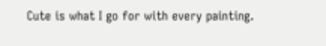Cute is what I go for with every painting.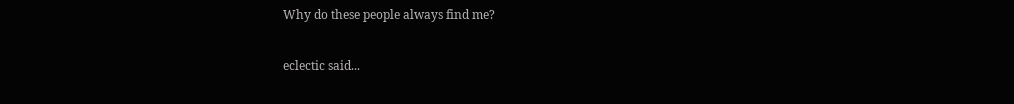Why do these people always find me?

eclectic said...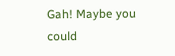Gah! Maybe you could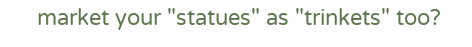market your "statues" as "trinkets" too?